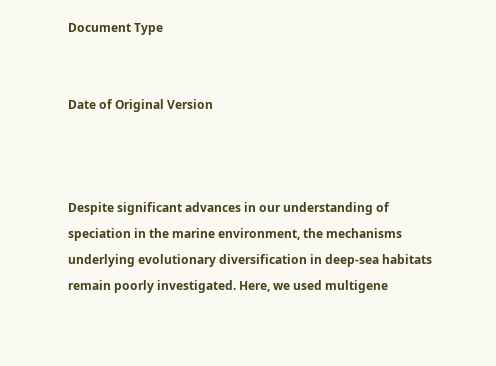Document Type


Date of Original Version



Despite significant advances in our understanding of speciation in the marine environment, the mechanisms underlying evolutionary diversification in deep-sea habitats remain poorly investigated. Here, we used multigene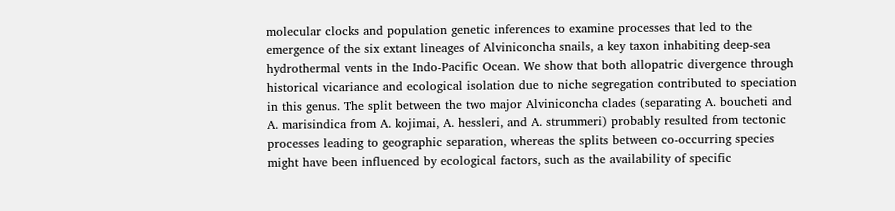molecular clocks and population genetic inferences to examine processes that led to the emergence of the six extant lineages of Alviniconcha snails, a key taxon inhabiting deep-sea hydrothermal vents in the Indo-Pacific Ocean. We show that both allopatric divergence through historical vicariance and ecological isolation due to niche segregation contributed to speciation in this genus. The split between the two major Alviniconcha clades (separating A. boucheti and A. marisindica from A. kojimai, A. hessleri, and A. strummeri) probably resulted from tectonic processes leading to geographic separation, whereas the splits between co-occurring species might have been influenced by ecological factors, such as the availability of specific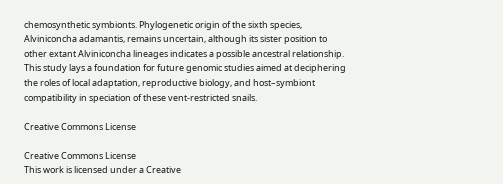chemosynthetic symbionts. Phylogenetic origin of the sixth species, Alviniconcha adamantis, remains uncertain, although its sister position to other extant Alviniconcha lineages indicates a possible ancestral relationship. This study lays a foundation for future genomic studies aimed at deciphering the roles of local adaptation, reproductive biology, and host–symbiont compatibility in speciation of these vent-restricted snails.

Creative Commons License

Creative Commons License
This work is licensed under a Creative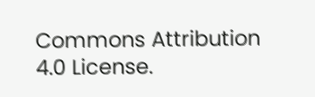Commons Attribution 4.0 License.